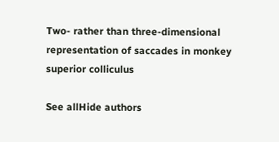Two- rather than three-dimensional representation of saccades in monkey superior colliculus

See allHide authors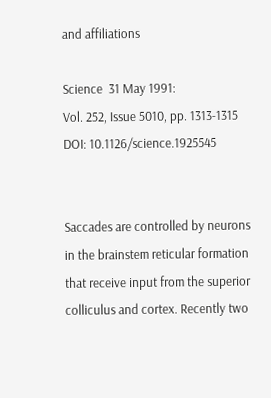and affiliations

Science  31 May 1991:
Vol. 252, Issue 5010, pp. 1313-1315
DOI: 10.1126/science.1925545


Saccades are controlled by neurons in the brainstem reticular formation that receive input from the superior colliculus and cortex. Recently two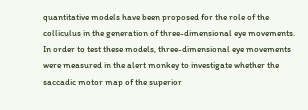quantitative models have been proposed for the role of the colliculus in the generation of three-dimensional eye movements. In order to test these models, three-dimensional eye movements were measured in the alert monkey to investigate whether the saccadic motor map of the superior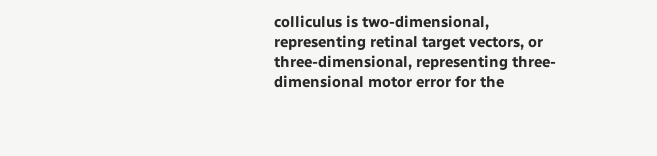colliculus is two-dimensional, representing retinal target vectors, or three-dimensional, representing three-dimensional motor error for the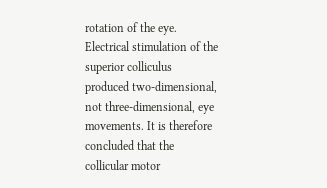rotation of the eye. Electrical stimulation of the superior colliculus produced two-dimensional, not three-dimensional, eye movements. It is therefore concluded that the collicular motor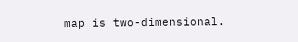map is two-dimensional.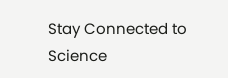Stay Connected to Science